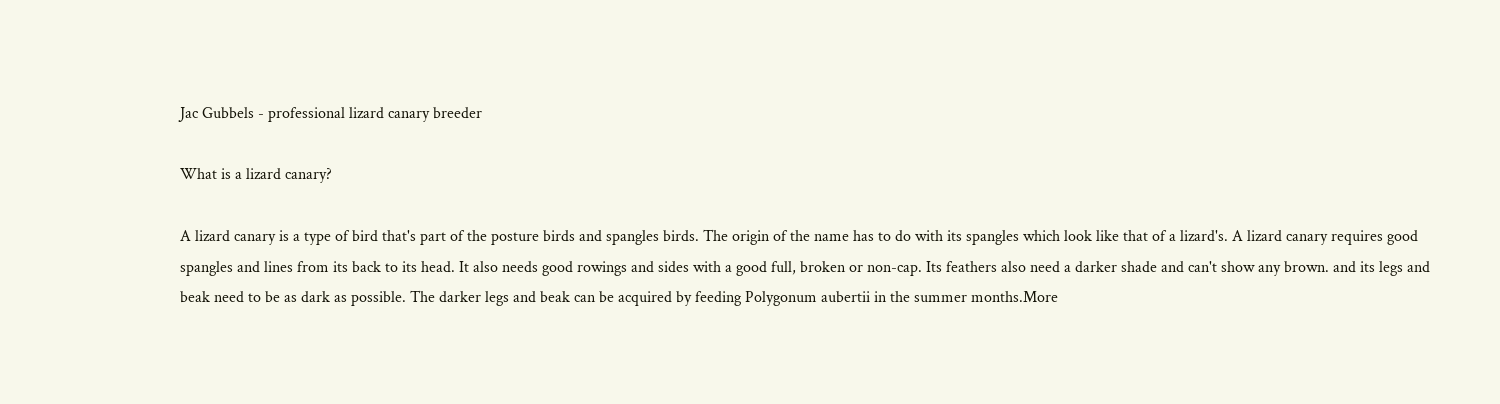Jac Gubbels - professional lizard canary breeder

What is a lizard canary?

A lizard canary is a type of bird that's part of the posture birds and spangles birds. The origin of the name has to do with its spangles which look like that of a lizard's. A lizard canary requires good spangles and lines from its back to its head. It also needs good rowings and sides with a good full, broken or non-cap. Its feathers also need a darker shade and can't show any brown. and its legs and beak need to be as dark as possible. The darker legs and beak can be acquired by feeding Polygonum aubertii in the summer months.More